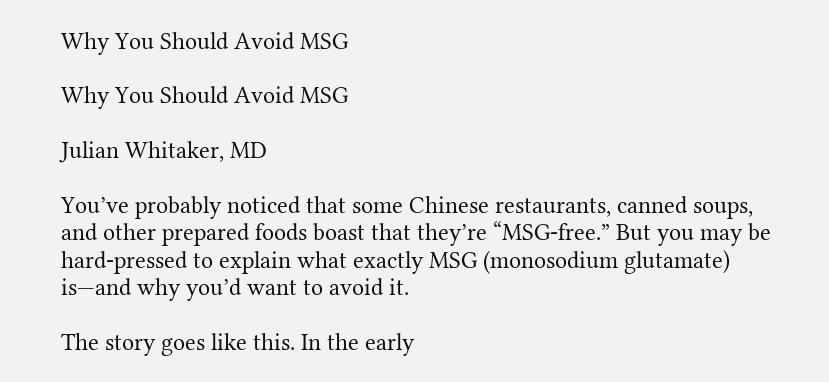Why You Should Avoid MSG

Why You Should Avoid MSG

Julian Whitaker, MD

You’ve probably noticed that some Chinese restaurants, canned soups, and other prepared foods boast that they’re “MSG-free.” But you may be hard-pressed to explain what exactly MSG (monosodium glutamate) is—and why you’d want to avoid it.

The story goes like this. In the early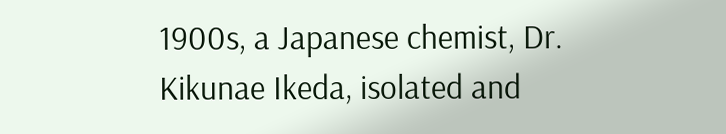1900s, a Japanese chemist, Dr. Kikunae Ikeda, isolated and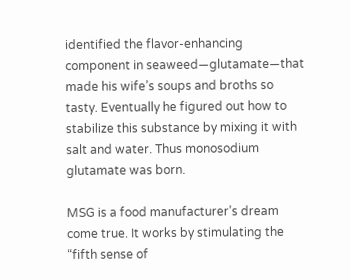identified the flavor-enhancing component in seaweed—glutamate—that made his wife’s soups and broths so tasty. Eventually he figured out how to stabilize this substance by mixing it with salt and water. Thus monosodium glutamate was born.

MSG is a food manufacturer’s dream come true. It works by stimulating the “fifth sense of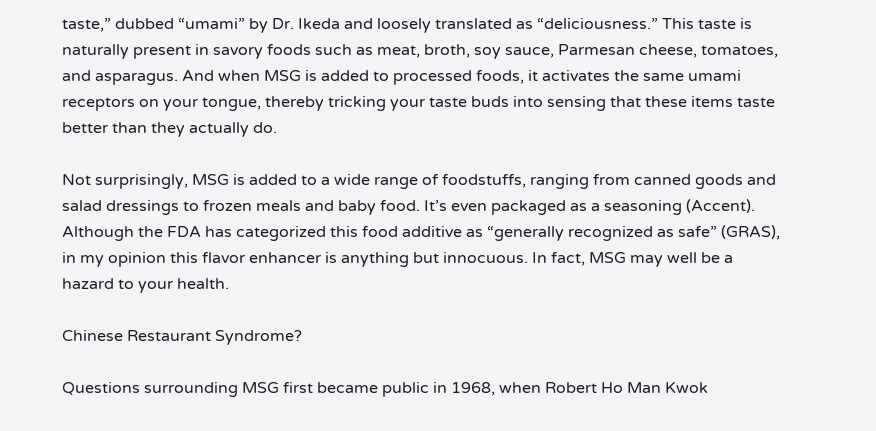taste,” dubbed “umami” by Dr. Ikeda and loosely translated as “deliciousness.” This taste is naturally present in savory foods such as meat, broth, soy sauce, Parmesan cheese, tomatoes, and asparagus. And when MSG is added to processed foods, it activates the same umami receptors on your tongue, thereby tricking your taste buds into sensing that these items taste better than they actually do.

Not surprisingly, MSG is added to a wide range of foodstuffs, ranging from canned goods and salad dressings to frozen meals and baby food. It’s even packaged as a seasoning (Accent). Although the FDA has categorized this food additive as “generally recognized as safe” (GRAS), in my opinion this flavor enhancer is anything but innocuous. In fact, MSG may well be a hazard to your health.

Chinese Restaurant Syndrome?

Questions surrounding MSG first became public in 1968, when Robert Ho Man Kwok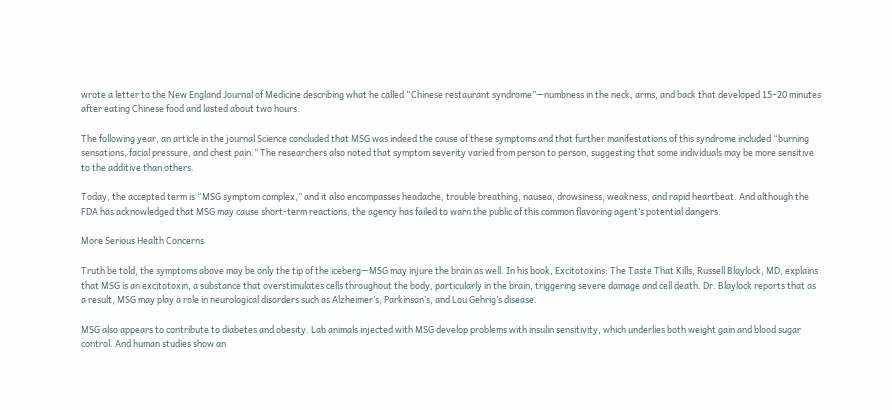wrote a letter to the New England Journal of Medicine describing what he called “Chinese restaurant syndrome”—numbness in the neck, arms, and back that developed 15–20 minutes after eating Chinese food and lasted about two hours.

The following year, an article in the journal Science concluded that MSG was indeed the cause of these symptoms and that further manifestations of this syndrome included “burning sensations, facial pressure, and chest pain.” The researchers also noted that symptom severity varied from person to person, suggesting that some individuals may be more sensitive to the additive than others.

Today, the accepted term is “MSG symptom complex,” and it also encompasses headache, trouble breathing, nausea, drowsiness, weakness, and rapid heartbeat. And although the FDA has acknowledged that MSG may cause short-term reactions, the agency has failed to warn the public of this common flavoring agent’s potential dangers.

More Serious Health Concerns

Truth be told, the symptoms above may be only the tip of the iceberg—MSG may injure the brain as well. In his book, Excitotoxins: The Taste That Kills, Russell Blaylock, MD, explains that MSG is an excitotoxin, a substance that overstimulates cells throughout the body, particularly in the brain, triggering severe damage and cell death. Dr. Blaylock reports that as a result, MSG may play a role in neurological disorders such as Alzheimer’s, Parkinson’s, and Lou Gehrig’s disease.

MSG also appears to contribute to diabetes and obesity. Lab animals injected with MSG develop problems with insulin sensitivity, which underlies both weight gain and blood sugar control. And human studies show an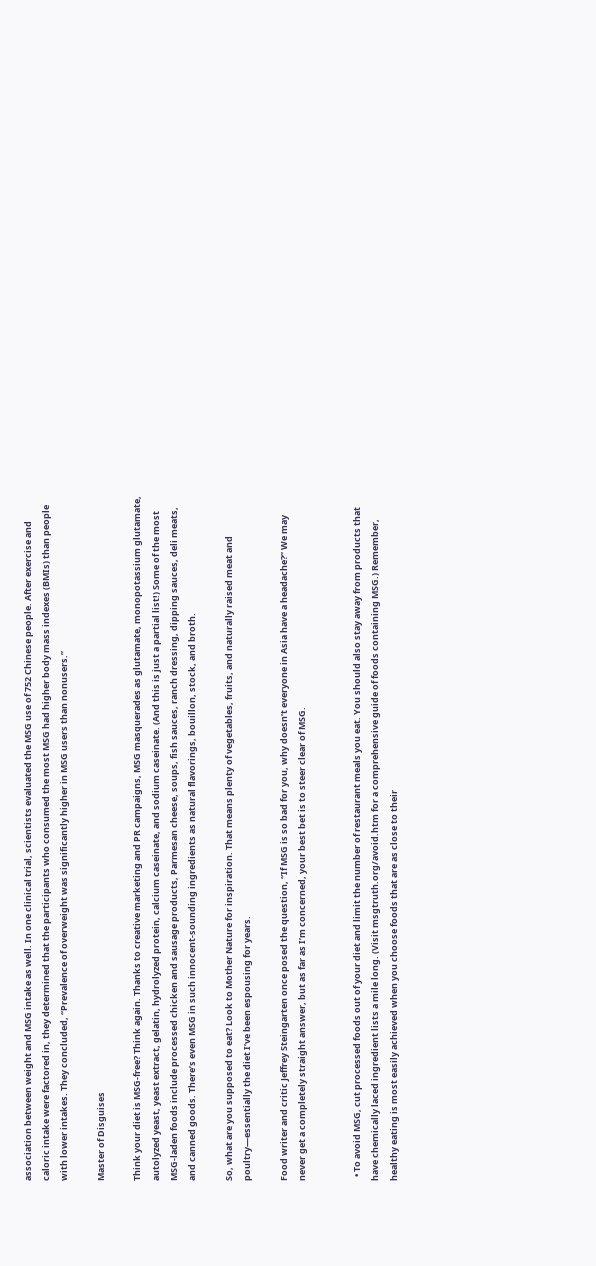association between weight and MSG intake as well. In one clinical trial, scientists evaluated the MSG use of 752 Chinese people. After exercise and caloric intake were factored in, they determined that the participants who consumed the most MSG had higher body mass indexes (BMIs) than people with lower intakes. They concluded, “Prevalence of overweight was significantly higher in MSG users than nonusers.”

Master of Disguises

Think your diet is MSG-free? Think again. Thanks to creative marketing and PR campaigns, MSG masquerades as glutamate, monopotassium glutamate, autolyzed yeast, yeast extract, gelatin, hydrolyzed protein, calcium caseinate, and sodium caseinate. (And this is just a partial list!) Some of the most MSG-laden foods include processed chicken and sausage products, Parmesan cheese, soups, fish sauces, ranch dressing, dipping sauces, deli meats, and canned goods. There’s even MSG in such innocent-sounding ingredients as natural flavorings, bouillon, stock, and broth.

So, what are you supposed to eat? Look to Mother Nature for inspiration. That means plenty of vegetables, fruits, and naturally raised meat and poultry—essentially the diet I’ve been espousing for years.

Food writer and critic Jeffrey Steingarten once posed the question, “If MSG is so bad for you, why doesn’t everyone in Asia have a headache?” We may never get a completely straight answer, but as far as I’m concerned, your best bet is to steer clear of MSG.


  • To avoid MSG, cut processed foods out of your diet and limit the number of restaurant meals you eat. You should also stay away from products that have chemically laced ingredient lists a mile long. (Visit msgtruth.org/avoid.htm for a comprehensive guide of foods containing MSG.) Remember, healthy eating is most easily achieved when you choose foods that are as close to their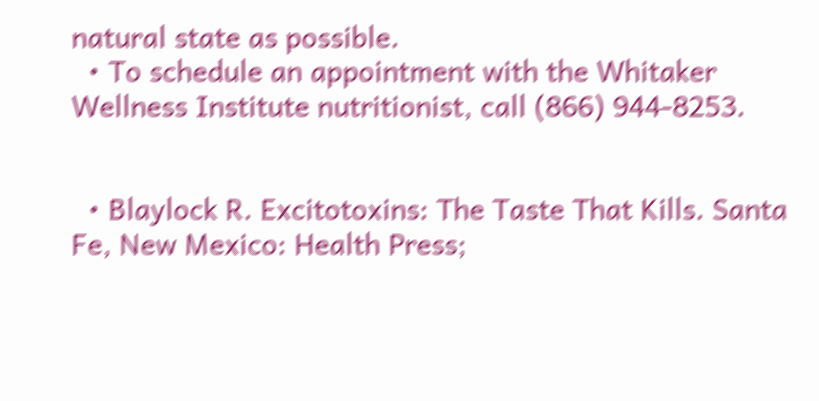natural state as possible.
  • To schedule an appointment with the Whitaker Wellness Institute nutritionist, call (866) 944-8253.


  • Blaylock R. Excitotoxins: The Taste That Kills. Santa Fe, New Mexico: Health Press;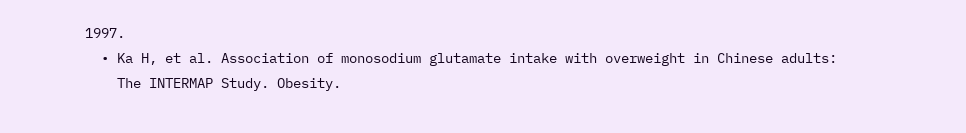1997.
  • Ka H, et al. Association of monosodium glutamate intake with overweight in Chinese adults:
    The INTERMAP Study. Obesity.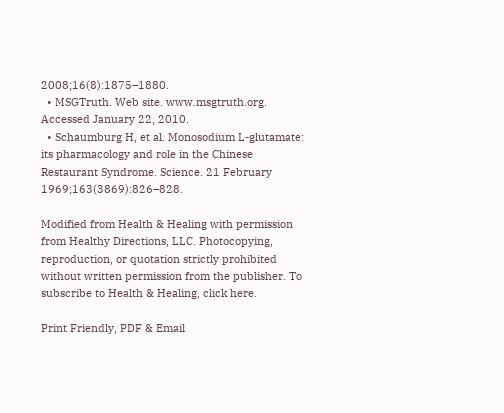2008;16(8):1875–1880.
  • MSGTruth. Web site. www.msgtruth.org. Accessed January 22, 2010.
  • Schaumburg H, et al. Monosodium L-glutamate: its pharmacology and role in the Chinese Restaurant Syndrome. Science. 21 February 1969;163(3869):826–828.

Modified from Health & Healing with permission from Healthy Directions, LLC. Photocopying, reproduction, or quotation strictly prohibited without written permission from the publisher. To subscribe to Health & Healing, click here.

Print Friendly, PDF & Email